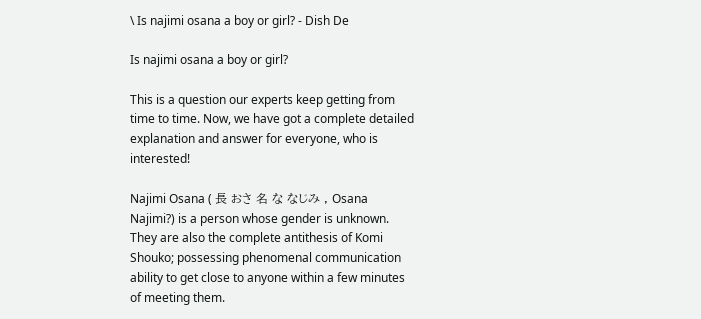\ Is najimi osana a boy or girl? - Dish De

Is najimi osana a boy or girl?

This is a question our experts keep getting from time to time. Now, we have got a complete detailed explanation and answer for everyone, who is interested!

Najimi Osana ( 長 おさ 名 な なじみ , Osana Najimi?) is a person whose gender is unknown. They are also the complete antithesis of Komi Shouko; possessing phenomenal communication ability to get close to anyone within a few minutes of meeting them.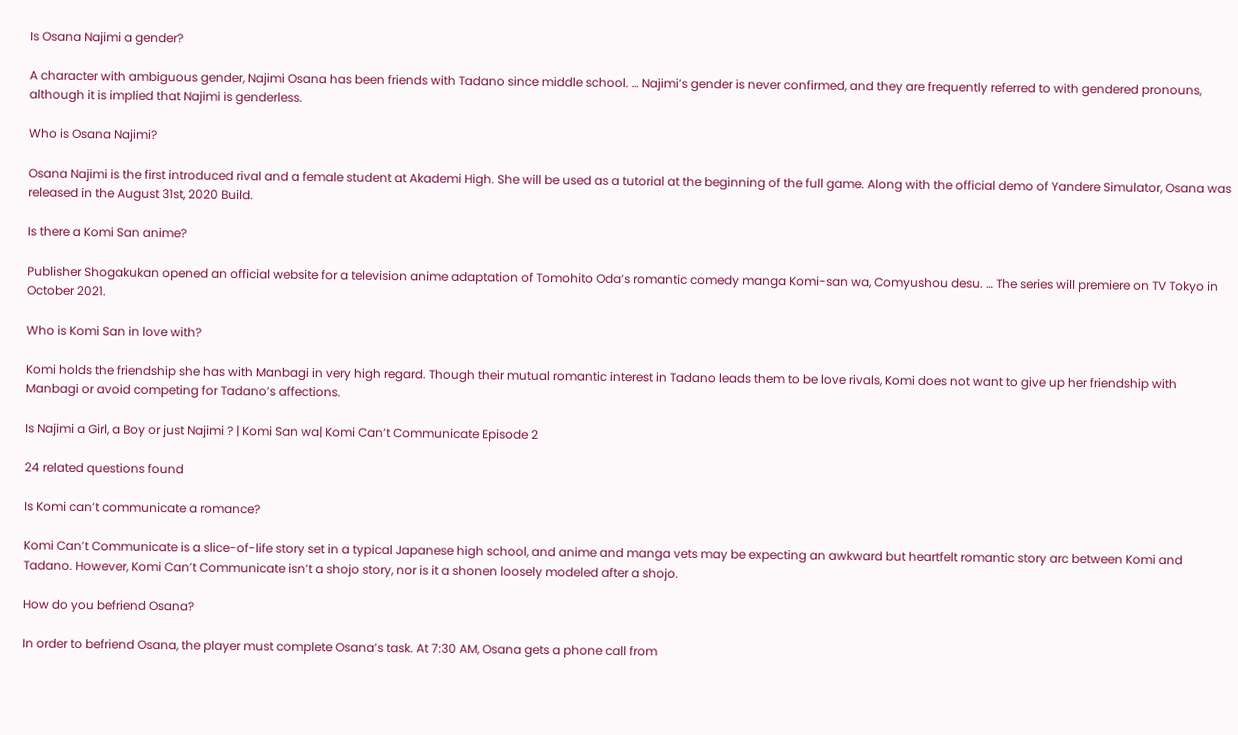Is Osana Najimi a gender?

A character with ambiguous gender, Najimi Osana has been friends with Tadano since middle school. … Najimi’s gender is never confirmed, and they are frequently referred to with gendered pronouns, although it is implied that Najimi is genderless.

Who is Osana Najimi?

Osana Najimi is the first introduced rival and a female student at Akademi High. She will be used as a tutorial at the beginning of the full game. Along with the official demo of Yandere Simulator, Osana was released in the August 31st, 2020 Build.

Is there a Komi San anime?

Publisher Shogakukan opened an official website for a television anime adaptation of Tomohito Oda’s romantic comedy manga Komi-san wa, Comyushou desu. … The series will premiere on TV Tokyo in October 2021.

Who is Komi San in love with?

Komi holds the friendship she has with Manbagi in very high regard. Though their mutual romantic interest in Tadano leads them to be love rivals, Komi does not want to give up her friendship with Manbagi or avoid competing for Tadano’s affections.

Is Najimi a Girl, a Boy or just Najimi ? | Komi San wa| Komi Can’t Communicate Episode 2

24 related questions found

Is Komi can’t communicate a romance?

Komi Can’t Communicate is a slice-of-life story set in a typical Japanese high school, and anime and manga vets may be expecting an awkward but heartfelt romantic story arc between Komi and Tadano. However, Komi Can’t Communicate isn’t a shojo story, nor is it a shonen loosely modeled after a shojo.

How do you befriend Osana?

In order to befriend Osana, the player must complete Osana’s task. At 7:30 AM, Osana gets a phone call from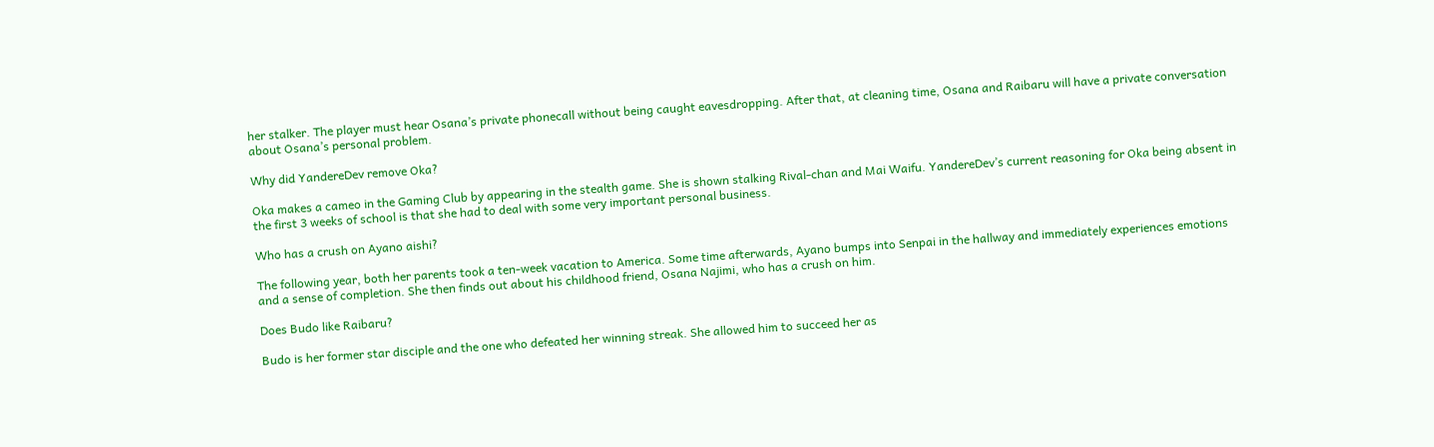her stalker. The player must hear Osana’s private phonecall without being caught eavesdropping. After that, at cleaning time, Osana and Raibaru will have a private conversation about Osana’s personal problem.

Why did YandereDev remove Oka?

Oka makes a cameo in the Gaming Club by appearing in the stealth game. She is shown stalking Rival-chan and Mai Waifu. YandereDev’s current reasoning for Oka being absent in the first 3 weeks of school is that she had to deal with some very important personal business.

Who has a crush on Ayano aishi?

The following year, both her parents took a ten-week vacation to America. Some time afterwards, Ayano bumps into Senpai in the hallway and immediately experiences emotions and a sense of completion. She then finds out about his childhood friend, Osana Najimi, who has a crush on him.

Does Budo like Raibaru?

Budo is her former star disciple and the one who defeated her winning streak. She allowed him to succeed her as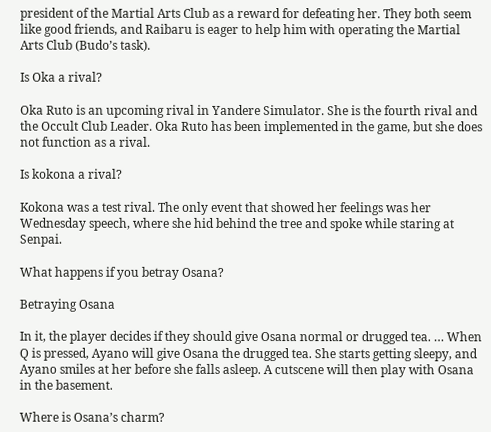president of the Martial Arts Club as a reward for defeating her. They both seem like good friends, and Raibaru is eager to help him with operating the Martial Arts Club (Budo’s task).

Is Oka a rival?

Oka Ruto is an upcoming rival in Yandere Simulator. She is the fourth rival and the Occult Club Leader. Oka Ruto has been implemented in the game, but she does not function as a rival.

Is kokona a rival?

Kokona was a test rival. The only event that showed her feelings was her Wednesday speech, where she hid behind the tree and spoke while staring at Senpai.

What happens if you betray Osana?

Betraying Osana

In it, the player decides if they should give Osana normal or drugged tea. … When Q is pressed, Ayano will give Osana the drugged tea. She starts getting sleepy, and Ayano smiles at her before she falls asleep. A cutscene will then play with Osana in the basement.

Where is Osana’s charm?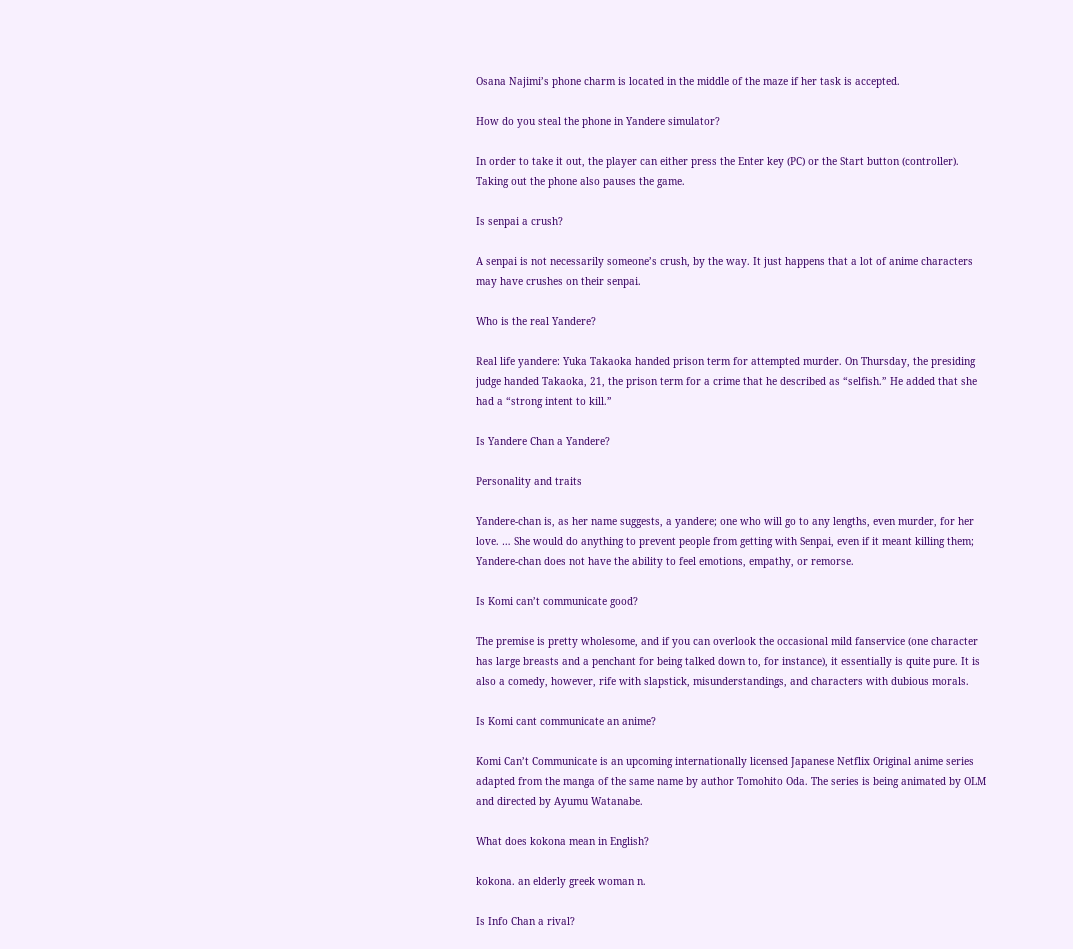Osana Najimi’s phone charm is located in the middle of the maze if her task is accepted.

How do you steal the phone in Yandere simulator?

In order to take it out, the player can either press the Enter key (PC) or the Start button (controller). Taking out the phone also pauses the game.

Is senpai a crush?

A senpai is not necessarily someone’s crush, by the way. It just happens that a lot of anime characters may have crushes on their senpai.

Who is the real Yandere?

Real life yandere: Yuka Takaoka handed prison term for attempted murder. On Thursday, the presiding judge handed Takaoka, 21, the prison term for a crime that he described as “selfish.” He added that she had a “strong intent to kill.”

Is Yandere Chan a Yandere?

Personality and traits

Yandere-chan is, as her name suggests, a yandere; one who will go to any lengths, even murder, for her love. … She would do anything to prevent people from getting with Senpai, even if it meant killing them; Yandere-chan does not have the ability to feel emotions, empathy, or remorse.

Is Komi can’t communicate good?

The premise is pretty wholesome, and if you can overlook the occasional mild fanservice (one character has large breasts and a penchant for being talked down to, for instance), it essentially is quite pure. It is also a comedy, however, rife with slapstick, misunderstandings, and characters with dubious morals.

Is Komi cant communicate an anime?

Komi Can’t Communicate is an upcoming internationally licensed Japanese Netflix Original anime series adapted from the manga of the same name by author Tomohito Oda. The series is being animated by OLM and directed by Ayumu Watanabe.

What does kokona mean in English?

kokona. an elderly greek woman n.

Is Info Chan a rival?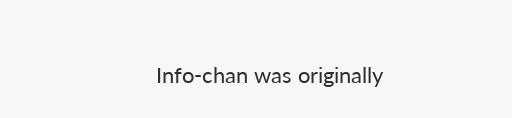Info-chan was originally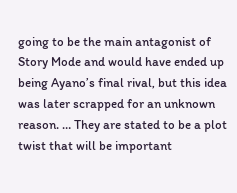going to be the main antagonist of Story Mode and would have ended up being Ayano’s final rival, but this idea was later scrapped for an unknown reason. … They are stated to be a plot twist that will be important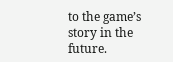to the game’s story in the future.